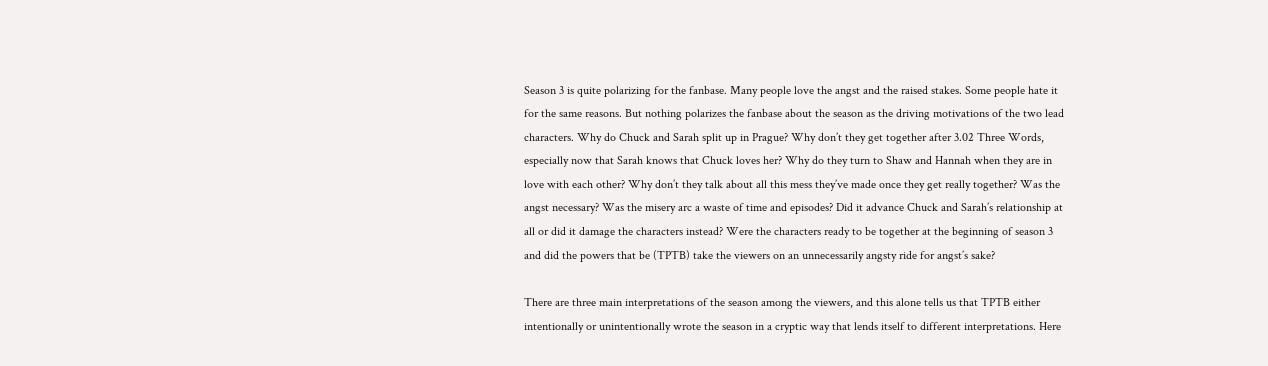Season 3 is quite polarizing for the fanbase. Many people love the angst and the raised stakes. Some people hate it for the same reasons. But nothing polarizes the fanbase about the season as the driving motivations of the two lead characters. Why do Chuck and Sarah split up in Prague? Why don’t they get together after 3.02 Three Words, especially now that Sarah knows that Chuck loves her? Why do they turn to Shaw and Hannah when they are in love with each other? Why don’t they talk about all this mess they’ve made once they get really together? Was the angst necessary? Was the misery arc a waste of time and episodes? Did it advance Chuck and Sarah’s relationship at all or did it damage the characters instead? Were the characters ready to be together at the beginning of season 3 and did the powers that be (TPTB) take the viewers on an unnecessarily angsty ride for angst’s sake?

There are three main interpretations of the season among the viewers, and this alone tells us that TPTB either intentionally or unintentionally wrote the season in a cryptic way that lends itself to different interpretations. Here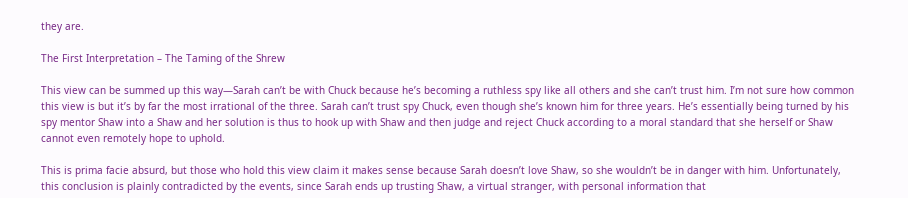they are.

The First Interpretation – The Taming of the Shrew

This view can be summed up this way—Sarah can’t be with Chuck because he’s becoming a ruthless spy like all others and she can’t trust him. I’m not sure how common this view is but it’s by far the most irrational of the three. Sarah can’t trust spy Chuck, even though she’s known him for three years. He’s essentially being turned by his spy mentor Shaw into a Shaw and her solution is thus to hook up with Shaw and then judge and reject Chuck according to a moral standard that she herself or Shaw cannot even remotely hope to uphold.

This is prima facie absurd, but those who hold this view claim it makes sense because Sarah doesn’t love Shaw, so she wouldn’t be in danger with him. Unfortunately, this conclusion is plainly contradicted by the events, since Sarah ends up trusting Shaw, a virtual stranger, with personal information that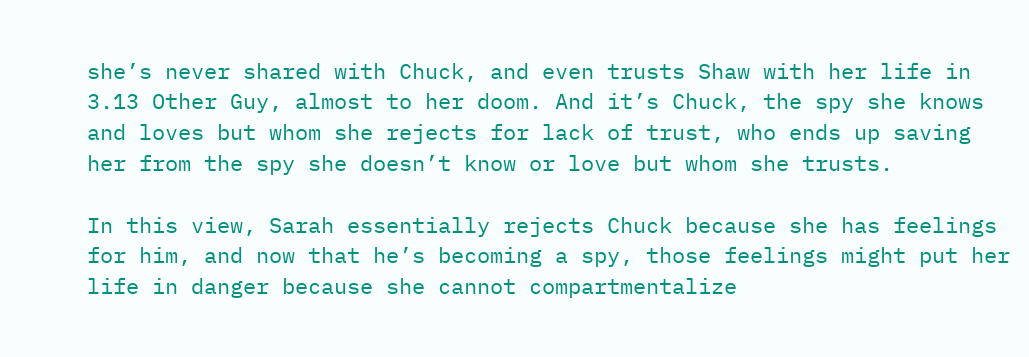she’s never shared with Chuck, and even trusts Shaw with her life in 3.13 Other Guy, almost to her doom. And it’s Chuck, the spy she knows and loves but whom she rejects for lack of trust, who ends up saving her from the spy she doesn’t know or love but whom she trusts.

In this view, Sarah essentially rejects Chuck because she has feelings for him, and now that he’s becoming a spy, those feelings might put her life in danger because she cannot compartmentalize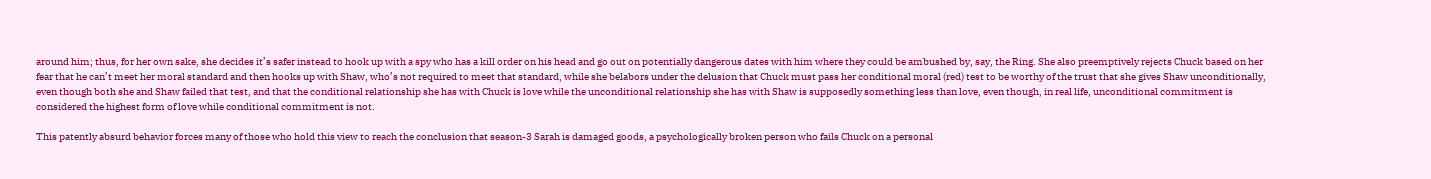around him; thus, for her own sake, she decides it’s safer instead to hook up with a spy who has a kill order on his head and go out on potentially dangerous dates with him where they could be ambushed by, say, the Ring. She also preemptively rejects Chuck based on her fear that he can’t meet her moral standard and then hooks up with Shaw, who’s not required to meet that standard, while she belabors under the delusion that Chuck must pass her conditional moral (red) test to be worthy of the trust that she gives Shaw unconditionally, even though both she and Shaw failed that test, and that the conditional relationship she has with Chuck is love while the unconditional relationship she has with Shaw is supposedly something less than love, even though, in real life, unconditional commitment is considered the highest form of love while conditional commitment is not.

This patently absurd behavior forces many of those who hold this view to reach the conclusion that season-3 Sarah is damaged goods, a psychologically broken person who fails Chuck on a personal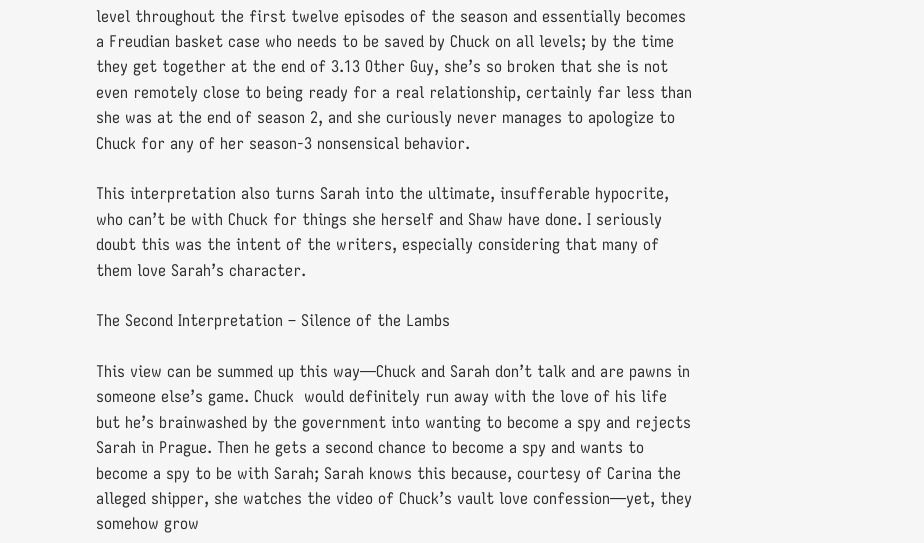level throughout the first twelve episodes of the season and essentially becomes a Freudian basket case who needs to be saved by Chuck on all levels; by the time they get together at the end of 3.13 Other Guy, she’s so broken that she is not even remotely close to being ready for a real relationship, certainly far less than she was at the end of season 2, and she curiously never manages to apologize to Chuck for any of her season-3 nonsensical behavior.

This interpretation also turns Sarah into the ultimate, insufferable hypocrite, who can’t be with Chuck for things she herself and Shaw have done. I seriously doubt this was the intent of the writers, especially considering that many of them love Sarah’s character.

The Second Interpretation – Silence of the Lambs

This view can be summed up this way—Chuck and Sarah don’t talk and are pawns in someone else’s game. Chuck  would definitely run away with the love of his life but he’s brainwashed by the government into wanting to become a spy and rejects Sarah in Prague. Then he gets a second chance to become a spy and wants to become a spy to be with Sarah; Sarah knows this because, courtesy of Carina the alleged shipper, she watches the video of Chuck’s vault love confession—yet, they somehow grow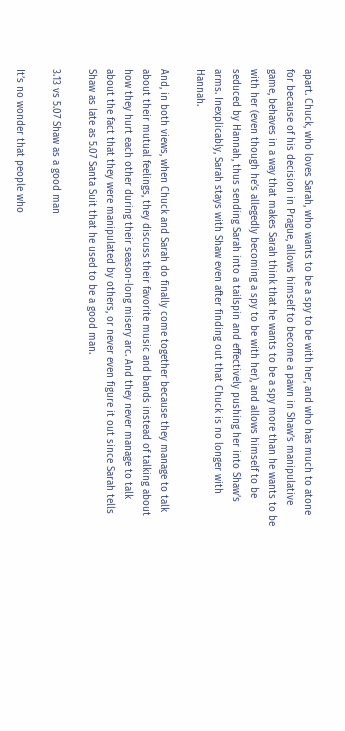apart. Chuck, who loves Sarah, who wants to be a spy to be with her, and who has much to atone for because of his decision in Prague, allows himself to become a pawn in Shaw’s manipulative game, behaves in a way that makes Sarah think that he wants to be a spy more than he wants to be with her (even though he’s allegedly becoming a spy to be with her), and allows himself to be seduced by Hannah, thus sending Sarah into a tailspin and effectively pushing her into Shaw’s arms. Inexplicably, Sarah stays with Shaw even after finding out that Chuck is no longer with Hannah.

And, in both views, when Chuck and Sarah do finally come together because they manage to talk about their mutual feelings, they discuss their favorite music and bands instead of talking about how they hurt each other during their season-long misery arc. And they never manage to talk about the fact that they were manipulated by others, or never even figure it out since Sarah tells Shaw as late as 5.07 Santa Suit that he used to be a good man.

3.13 vs 5.07 Shaw as a good man

It’s no wonder that people who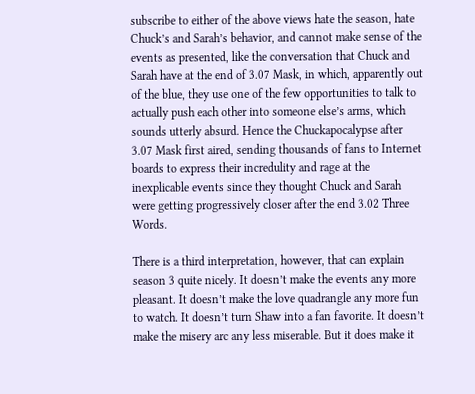subscribe to either of the above views hate the season, hate Chuck’s and Sarah’s behavior, and cannot make sense of the events as presented, like the conversation that Chuck and Sarah have at the end of 3.07 Mask, in which, apparently out of the blue, they use one of the few opportunities to talk to actually push each other into someone else’s arms, which sounds utterly absurd. Hence the Chuckapocalypse after 3.07 Mask first aired, sending thousands of fans to Internet boards to express their incredulity and rage at the inexplicable events since they thought Chuck and Sarah were getting progressively closer after the end 3.02 Three Words.

There is a third interpretation, however, that can explain season 3 quite nicely. It doesn’t make the events any more pleasant. It doesn’t make the love quadrangle any more fun to watch. It doesn’t turn Shaw into a fan favorite. It doesn’t make the misery arc any less miserable. But it does make it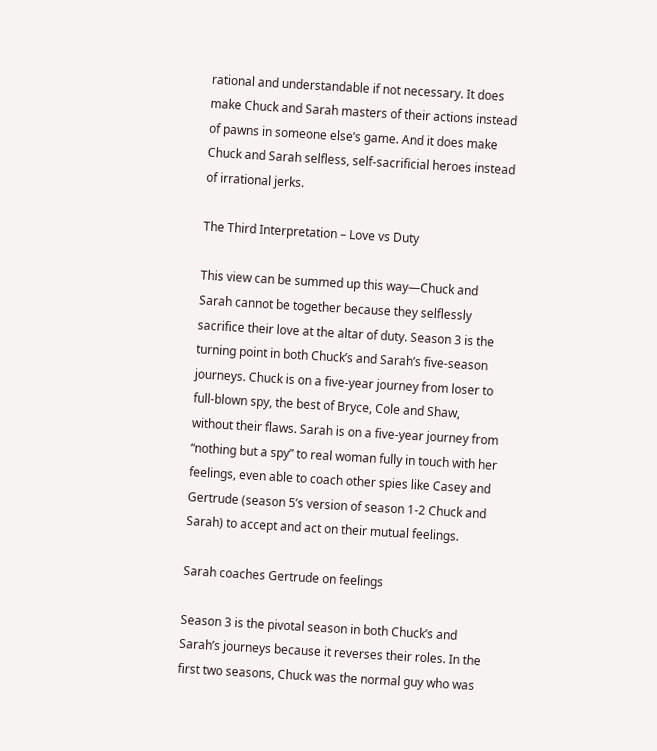rational and understandable if not necessary. It does make Chuck and Sarah masters of their actions instead of pawns in someone else’s game. And it does make Chuck and Sarah selfless, self-sacrificial heroes instead of irrational jerks.

The Third Interpretation – Love vs Duty

This view can be summed up this way—Chuck and Sarah cannot be together because they selflessly sacrifice their love at the altar of duty. Season 3 is the turning point in both Chuck’s and Sarah’s five-season journeys. Chuck is on a five-year journey from loser to full-blown spy, the best of Bryce, Cole and Shaw, without their flaws. Sarah is on a five-year journey from “nothing but a spy” to real woman fully in touch with her feelings, even able to coach other spies like Casey and Gertrude (season 5’s version of season 1-2 Chuck and Sarah) to accept and act on their mutual feelings.

Sarah coaches Gertrude on feelings

Season 3 is the pivotal season in both Chuck’s and Sarah’s journeys because it reverses their roles. In the first two seasons, Chuck was the normal guy who was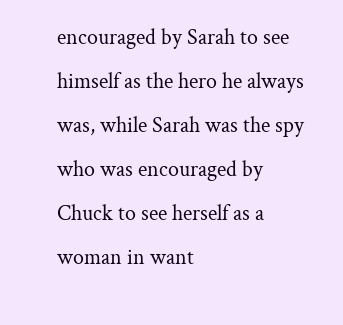encouraged by Sarah to see himself as the hero he always was, while Sarah was the spy who was encouraged by Chuck to see herself as a woman in want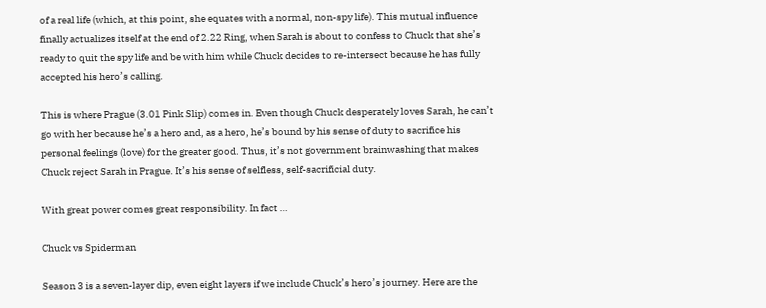of a real life (which, at this point, she equates with a normal, non-spy life). This mutual influence finally actualizes itself at the end of 2.22 Ring, when Sarah is about to confess to Chuck that she’s ready to quit the spy life and be with him while Chuck decides to re-intersect because he has fully accepted his hero’s calling.

This is where Prague (3.01 Pink Slip) comes in. Even though Chuck desperately loves Sarah, he can’t go with her because he’s a hero and, as a hero, he’s bound by his sense of duty to sacrifice his personal feelings (love) for the greater good. Thus, it’s not government brainwashing that makes Chuck reject Sarah in Prague. It’s his sense of selfless, self-sacrificial duty.

With great power comes great responsibility. In fact …

Chuck vs Spiderman

Season 3 is a seven-layer dip, even eight layers if we include Chuck’s hero’s journey. Here are the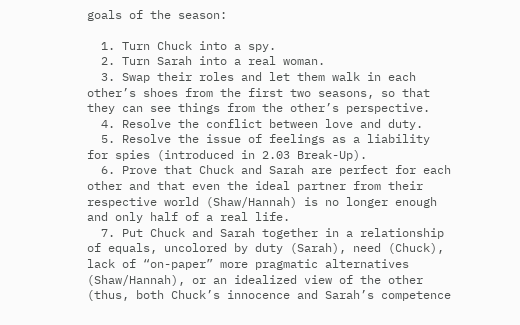goals of the season:

  1. Turn Chuck into a spy.
  2. Turn Sarah into a real woman.
  3. Swap their roles and let them walk in each other’s shoes from the first two seasons, so that they can see things from the other’s perspective.
  4. Resolve the conflict between love and duty.
  5. Resolve the issue of feelings as a liability for spies (introduced in 2.03 Break-Up).
  6. Prove that Chuck and Sarah are perfect for each other and that even the ideal partner from their respective world (Shaw/Hannah) is no longer enough and only half of a real life.
  7. Put Chuck and Sarah together in a relationship of equals, uncolored by duty (Sarah), need (Chuck), lack of “on-paper” more pragmatic alternatives (Shaw/Hannah), or an idealized view of the other (thus, both Chuck’s innocence and Sarah’s competence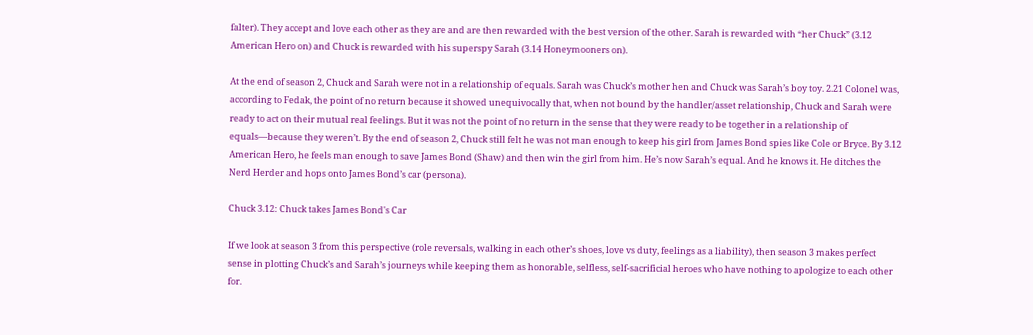falter). They accept and love each other as they are and are then rewarded with the best version of the other. Sarah is rewarded with “her Chuck” (3.12 American Hero on) and Chuck is rewarded with his superspy Sarah (3.14 Honeymooners on).

At the end of season 2, Chuck and Sarah were not in a relationship of equals. Sarah was Chuck’s mother hen and Chuck was Sarah’s boy toy. 2.21 Colonel was, according to Fedak, the point of no return because it showed unequivocally that, when not bound by the handler/asset relationship, Chuck and Sarah were ready to act on their mutual real feelings. But it was not the point of no return in the sense that they were ready to be together in a relationship of equals—because they weren’t. By the end of season 2, Chuck still felt he was not man enough to keep his girl from James Bond spies like Cole or Bryce. By 3.12 American Hero, he feels man enough to save James Bond (Shaw) and then win the girl from him. He’s now Sarah’s equal. And he knows it. He ditches the Nerd Herder and hops onto James Bond’s car (persona).

Chuck 3.12: Chuck takes James Bond's Car

If we look at season 3 from this perspective (role reversals, walking in each other’s shoes, love vs duty, feelings as a liability), then season 3 makes perfect sense in plotting Chuck’s and Sarah’s journeys while keeping them as honorable, selfless, self-sacrificial heroes who have nothing to apologize to each other for.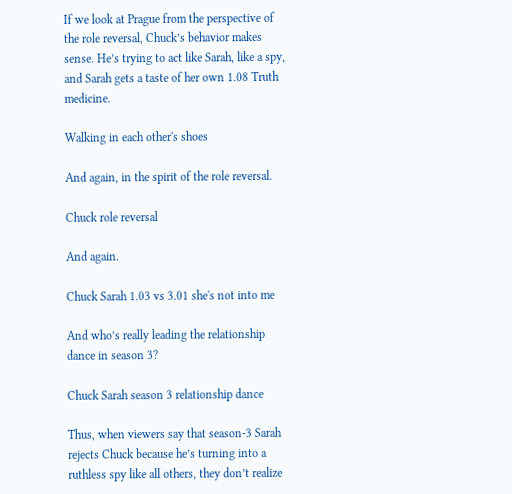If we look at Prague from the perspective of the role reversal, Chuck’s behavior makes sense. He’s trying to act like Sarah, like a spy, and Sarah gets a taste of her own 1.08 Truth medicine.

Walking in each other's shoes

And again, in the spirit of the role reversal.

Chuck role reversal

And again.

Chuck Sarah 1.03 vs 3.01 she's not into me

And who’s really leading the relationship dance in season 3?

Chuck Sarah season 3 relationship dance

Thus, when viewers say that season-3 Sarah rejects Chuck because he’s turning into a ruthless spy like all others, they don’t realize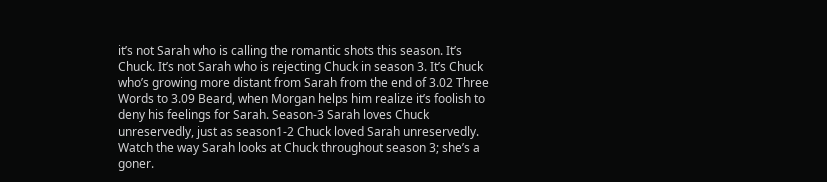it’s not Sarah who is calling the romantic shots this season. It’s Chuck. It’s not Sarah who is rejecting Chuck in season 3. It’s Chuck who’s growing more distant from Sarah from the end of 3.02 Three Words to 3.09 Beard, when Morgan helps him realize it’s foolish to deny his feelings for Sarah. Season-3 Sarah loves Chuck unreservedly, just as season1-2 Chuck loved Sarah unreservedly. Watch the way Sarah looks at Chuck throughout season 3; she’s a goner.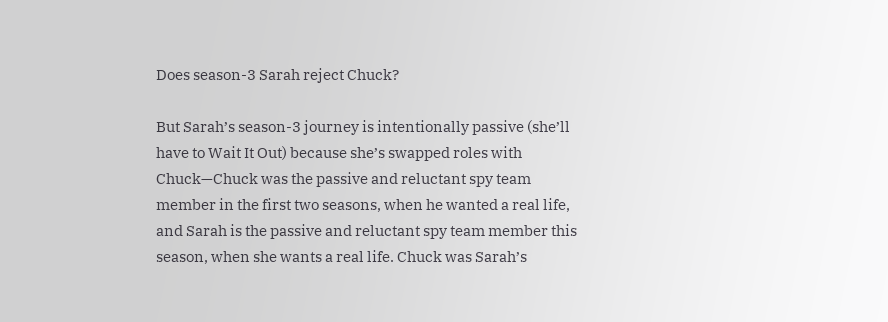Does season-3 Sarah reject Chuck?

But Sarah’s season-3 journey is intentionally passive (she’ll have to Wait It Out) because she’s swapped roles with Chuck—Chuck was the passive and reluctant spy team member in the first two seasons, when he wanted a real life, and Sarah is the passive and reluctant spy team member this season, when she wants a real life. Chuck was Sarah’s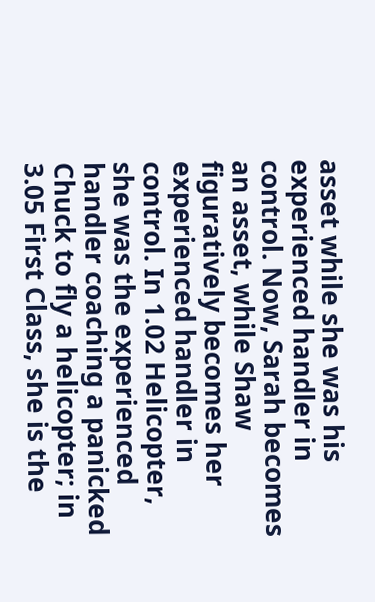asset while she was his experienced handler in control. Now, Sarah becomes an asset, while Shaw figuratively becomes her experienced handler in control. In 1.02 Helicopter, she was the experienced handler coaching a panicked Chuck to fly a helicopter; in 3.05 First Class, she is the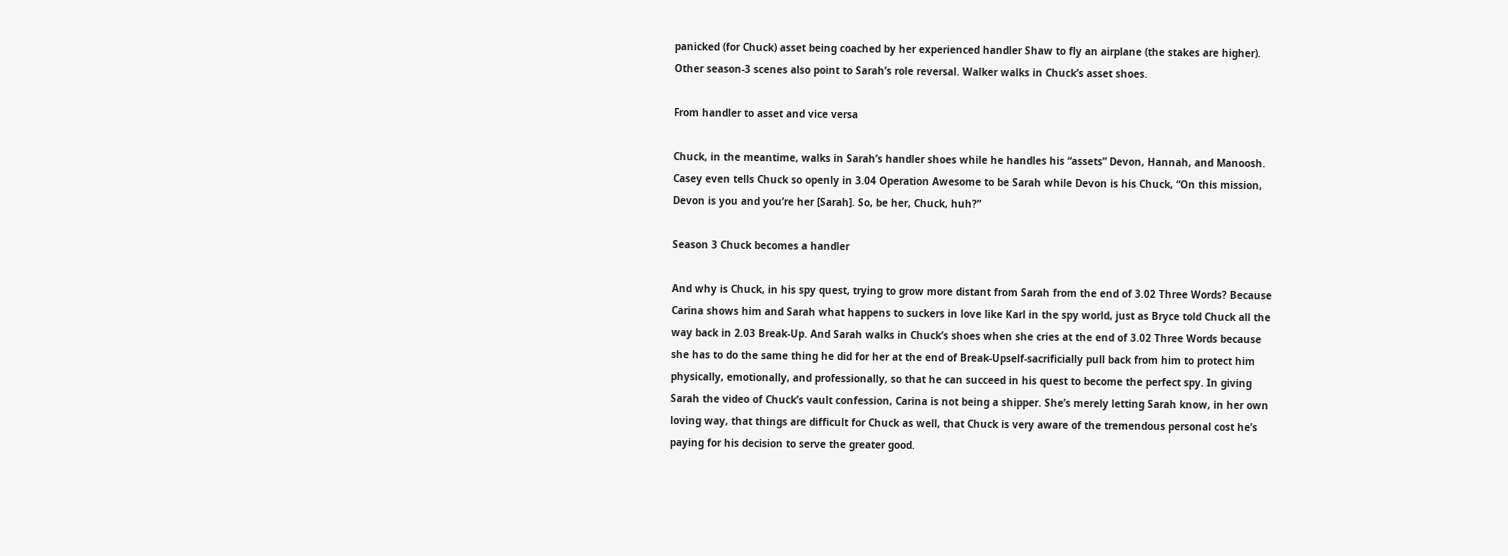panicked (for Chuck) asset being coached by her experienced handler Shaw to fly an airplane (the stakes are higher). Other season-3 scenes also point to Sarah’s role reversal. Walker walks in Chuck’s asset shoes.

From handler to asset and vice versa

Chuck, in the meantime, walks in Sarah’s handler shoes while he handles his “assets” Devon, Hannah, and Manoosh. Casey even tells Chuck so openly in 3.04 Operation Awesome to be Sarah while Devon is his Chuck, “On this mission, Devon is you and you’re her [Sarah]. So, be her, Chuck, huh?”

Season 3 Chuck becomes a handler

And why is Chuck, in his spy quest, trying to grow more distant from Sarah from the end of 3.02 Three Words? Because Carina shows him and Sarah what happens to suckers in love like Karl in the spy world, just as Bryce told Chuck all the way back in 2.03 Break-Up. And Sarah walks in Chuck’s shoes when she cries at the end of 3.02 Three Words because she has to do the same thing he did for her at the end of Break-Upself-sacrificially pull back from him to protect him physically, emotionally, and professionally, so that he can succeed in his quest to become the perfect spy. In giving Sarah the video of Chuck’s vault confession, Carina is not being a shipper. She’s merely letting Sarah know, in her own loving way, that things are difficult for Chuck as well, that Chuck is very aware of the tremendous personal cost he’s paying for his decision to serve the greater good.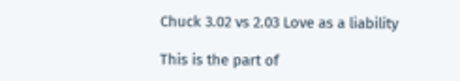Chuck 3.02 vs 2.03 Love as a liability

This is the part of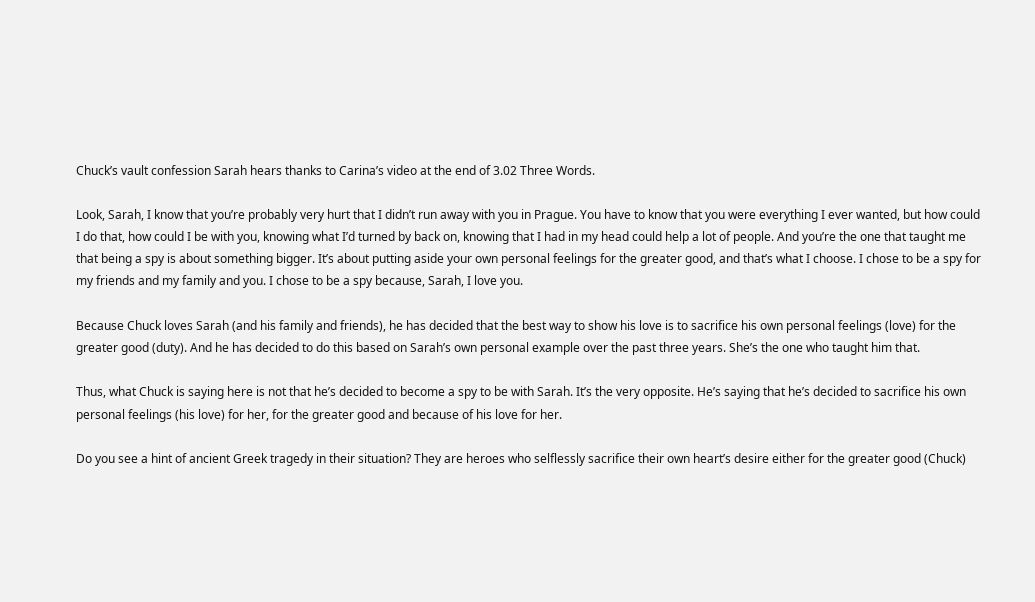Chuck’s vault confession Sarah hears thanks to Carina’s video at the end of 3.02 Three Words.

Look, Sarah, I know that you’re probably very hurt that I didn’t run away with you in Prague. You have to know that you were everything I ever wanted, but how could I do that, how could I be with you, knowing what I’d turned by back on, knowing that I had in my head could help a lot of people. And you’re the one that taught me that being a spy is about something bigger. It’s about putting aside your own personal feelings for the greater good, and that’s what I choose. I chose to be a spy for my friends and my family and you. I chose to be a spy because, Sarah, I love you.

Because Chuck loves Sarah (and his family and friends), he has decided that the best way to show his love is to sacrifice his own personal feelings (love) for the greater good (duty). And he has decided to do this based on Sarah’s own personal example over the past three years. She’s the one who taught him that.

Thus, what Chuck is saying here is not that he’s decided to become a spy to be with Sarah. It’s the very opposite. He’s saying that he’s decided to sacrifice his own personal feelings (his love) for her, for the greater good and because of his love for her.

Do you see a hint of ancient Greek tragedy in their situation? They are heroes who selflessly sacrifice their own heart’s desire either for the greater good (Chuck)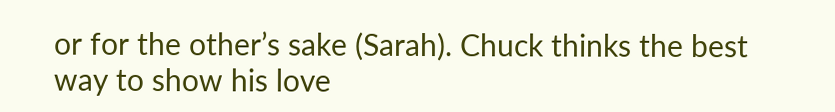or for the other’s sake (Sarah). Chuck thinks the best way to show his love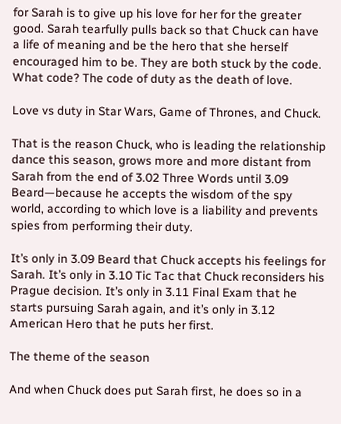for Sarah is to give up his love for her for the greater good. Sarah tearfully pulls back so that Chuck can have a life of meaning and be the hero that she herself encouraged him to be. They are both stuck by the code. What code? The code of duty as the death of love.

Love vs duty in Star Wars, Game of Thrones, and Chuck.

That is the reason Chuck, who is leading the relationship dance this season, grows more and more distant from Sarah from the end of 3.02 Three Words until 3.09 Beard—because he accepts the wisdom of the spy world, according to which love is a liability and prevents spies from performing their duty.

It’s only in 3.09 Beard that Chuck accepts his feelings for Sarah. It’s only in 3.10 Tic Tac that Chuck reconsiders his Prague decision. It’s only in 3.11 Final Exam that he starts pursuing Sarah again, and it’s only in 3.12 American Hero that he puts her first.

The theme of the season

And when Chuck does put Sarah first, he does so in a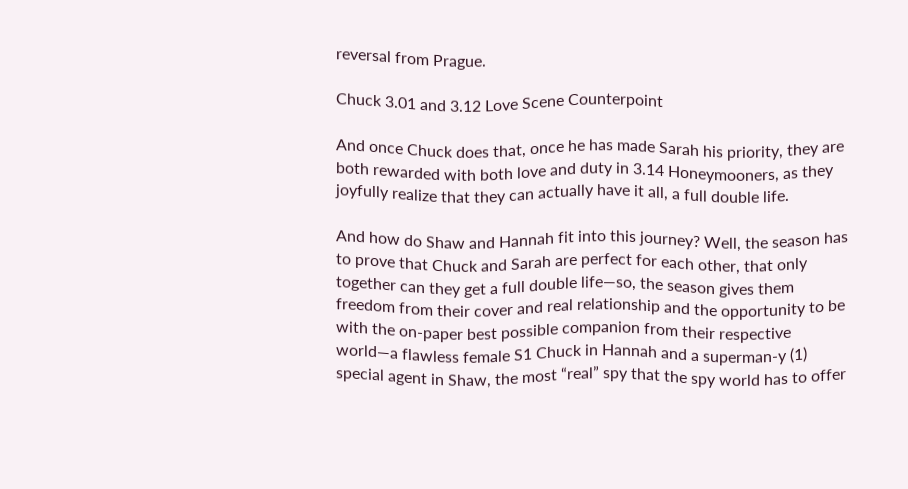reversal from Prague.

Chuck 3.01 and 3.12 Love Scene Counterpoint

And once Chuck does that, once he has made Sarah his priority, they are both rewarded with both love and duty in 3.14 Honeymooners, as they joyfully realize that they can actually have it all, a full double life.

And how do Shaw and Hannah fit into this journey? Well, the season has to prove that Chuck and Sarah are perfect for each other, that only together can they get a full double life—so, the season gives them freedom from their cover and real relationship and the opportunity to be with the on-paper best possible companion from their respective world—a flawless female S1 Chuck in Hannah and a superman-y (1) special agent in Shaw, the most “real” spy that the spy world has to offer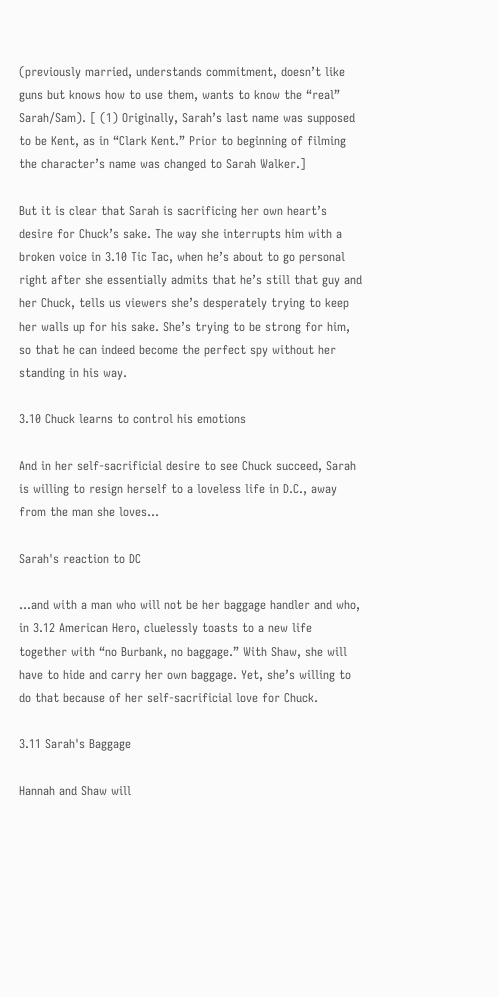(previously married, understands commitment, doesn’t like guns but knows how to use them, wants to know the “real” Sarah/Sam). [ (1) Originally, Sarah’s last name was supposed to be Kent, as in “Clark Kent.” Prior to beginning of filming the character’s name was changed to Sarah Walker.]

But it is clear that Sarah is sacrificing her own heart’s desire for Chuck’s sake. The way she interrupts him with a broken voice in 3.10 Tic Tac, when he’s about to go personal right after she essentially admits that he’s still that guy and her Chuck, tells us viewers she’s desperately trying to keep her walls up for his sake. She’s trying to be strong for him, so that he can indeed become the perfect spy without her standing in his way.

3.10 Chuck learns to control his emotions

And in her self-sacrificial desire to see Chuck succeed, Sarah is willing to resign herself to a loveless life in D.C., away from the man she loves…

Sarah's reaction to DC

…and with a man who will not be her baggage handler and who, in 3.12 American Hero, cluelessly toasts to a new life together with “no Burbank, no baggage.” With Shaw, she will have to hide and carry her own baggage. Yet, she’s willing to do that because of her self-sacrificial love for Chuck.

3.11 Sarah's Baggage

Hannah and Shaw will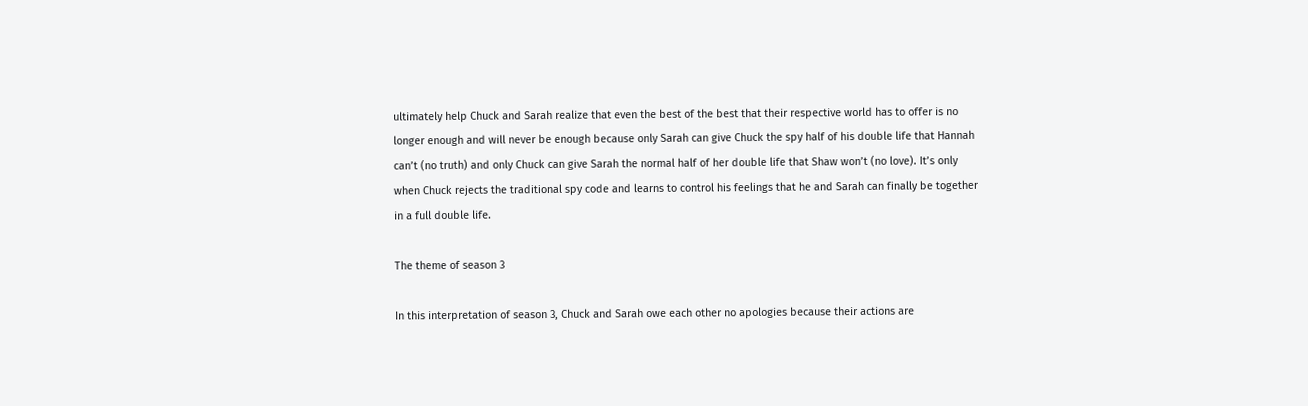ultimately help Chuck and Sarah realize that even the best of the best that their respective world has to offer is no longer enough and will never be enough because only Sarah can give Chuck the spy half of his double life that Hannah can’t (no truth) and only Chuck can give Sarah the normal half of her double life that Shaw won’t (no love). It’s only when Chuck rejects the traditional spy code and learns to control his feelings that he and Sarah can finally be together in a full double life.

The theme of season 3

In this interpretation of season 3, Chuck and Sarah owe each other no apologies because their actions are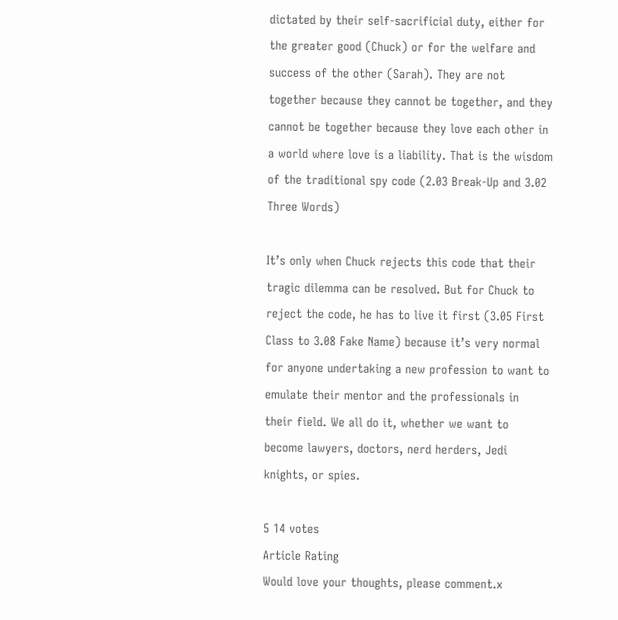dictated by their self-sacrificial duty, either for the greater good (Chuck) or for the welfare and success of the other (Sarah). They are not together because they cannot be together, and they cannot be together because they love each other in a world where love is a liability. That is the wisdom of the traditional spy code (2.03 Break-Up and 3.02 Three Words)

It’s only when Chuck rejects this code that their tragic dilemma can be resolved. But for Chuck to reject the code, he has to live it first (3.05 First Class to 3.08 Fake Name) because it’s very normal for anyone undertaking a new profession to want to emulate their mentor and the professionals in their field. We all do it, whether we want to become lawyers, doctors, nerd herders, Jedi knights, or spies.

5 14 votes
Article Rating
Would love your thoughts, please comment.x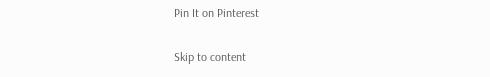Pin It on Pinterest

Skip to content